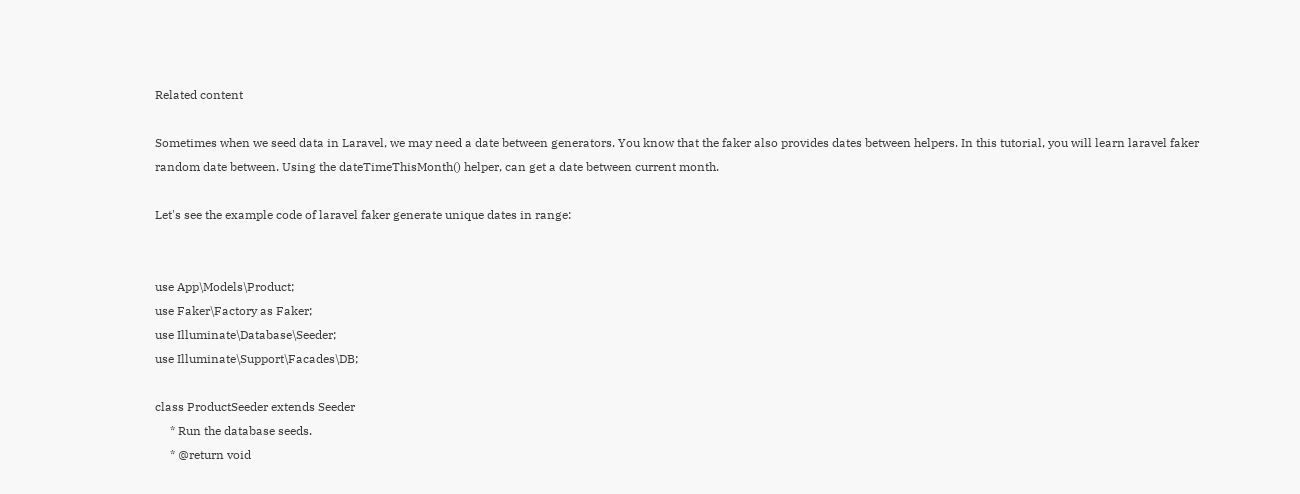Related content

Sometimes when we seed data in Laravel, we may need a date between generators. You know that the faker also provides dates between helpers. In this tutorial, you will learn laravel faker random date between. Using the dateTimeThisMonth() helper, can get a date between current month.

Let's see the example code of laravel faker generate unique dates in range:


use App\Models\Product;
use Faker\Factory as Faker;
use Illuminate\Database\Seeder;
use Illuminate\Support\Facades\DB;

class ProductSeeder extends Seeder
     * Run the database seeds.
     * @return void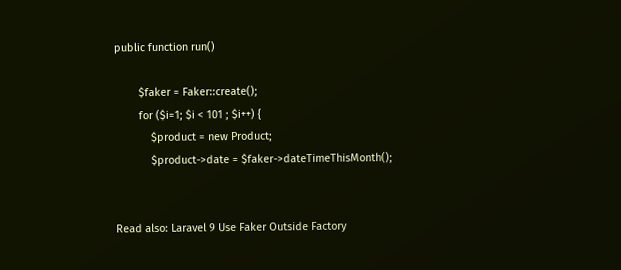public function run()

        $faker = Faker::create();
        for ($i=1; $i < 101 ; $i++) {
            $product = new Product;
            $product->date = $faker->dateTimeThisMonth();


Read also: Laravel 9 Use Faker Outside Factory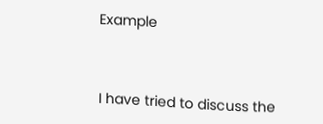Example



I have tried to discuss the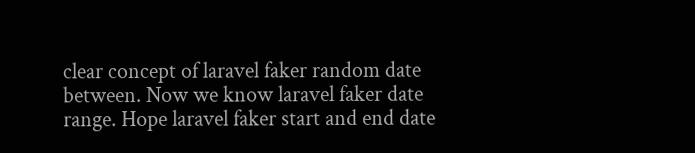clear concept of laravel faker random date between. Now we know laravel faker date range. Hope laravel faker start and end date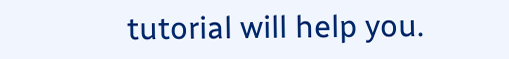tutorial will help you.